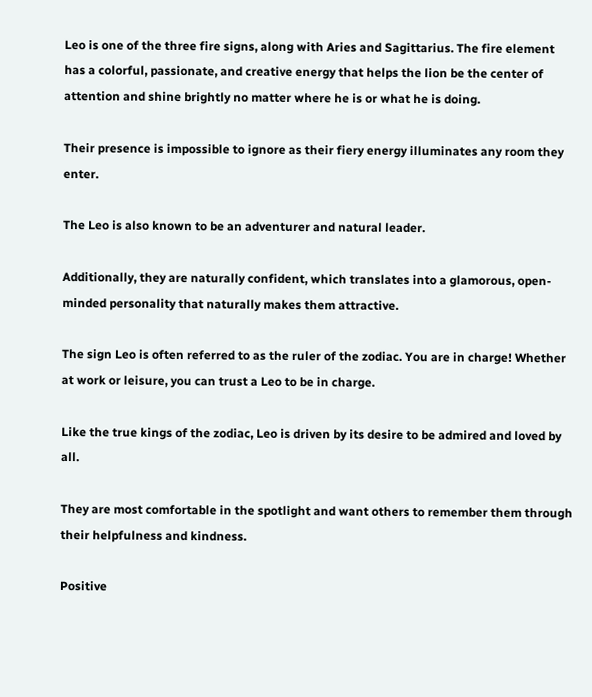Leo is one of the three fire signs, along with Aries and Sagittarius. The fire element has a colorful, passionate, and creative energy that helps the lion be the center of attention and shine brightly no matter where he is or what he is doing.

Their presence is impossible to ignore as their fiery energy illuminates any room they enter.

The Leo is also known to be an adventurer and natural leader.

Additionally, they are naturally confident, which translates into a glamorous, open-minded personality that naturally makes them attractive.

The sign Leo is often referred to as the ruler of the zodiac. You are in charge! Whether at work or leisure, you can trust a Leo to be in charge.

Like the true kings of the zodiac, Leo is driven by its desire to be admired and loved by all.

They are most comfortable in the spotlight and want others to remember them through their helpfulness and kindness.

Positive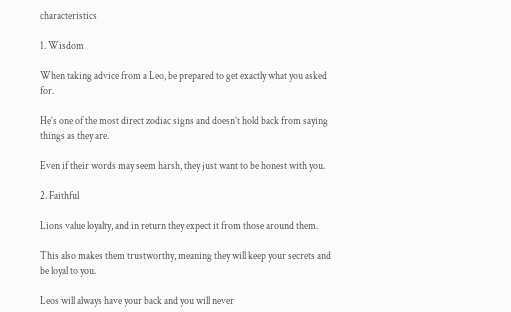characteristics

1. Wisdom

When taking advice from a Leo, be prepared to get exactly what you asked for.

He’s one of the most direct zodiac signs and doesn’t hold back from saying things as they are.

Even if their words may seem harsh, they just want to be honest with you.

2. Faithful

Lions value loyalty, and in return they expect it from those around them.

This also makes them trustworthy, meaning they will keep your secrets and be loyal to you.

Leos will always have your back and you will never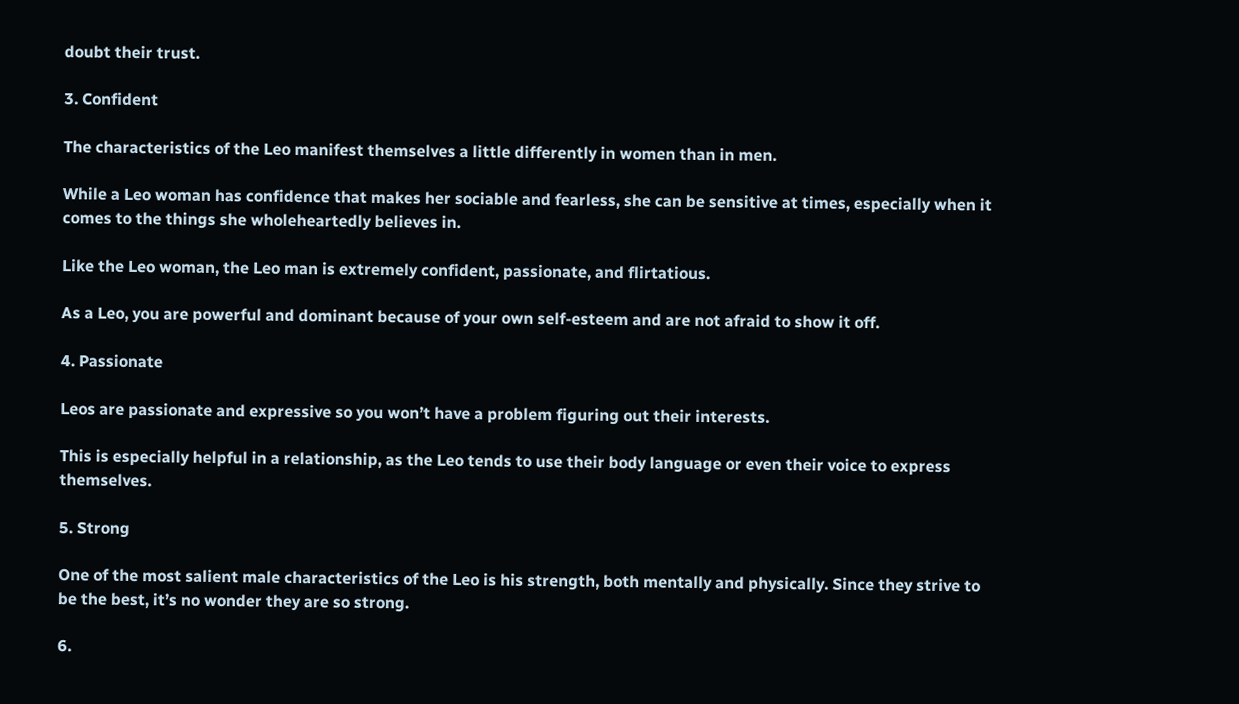doubt their trust.

3. Confident

The characteristics of the Leo manifest themselves a little differently in women than in men.

While a Leo woman has confidence that makes her sociable and fearless, she can be sensitive at times, especially when it comes to the things she wholeheartedly believes in.

Like the Leo woman, the Leo man is extremely confident, passionate, and flirtatious.

As a Leo, you are powerful and dominant because of your own self-esteem and are not afraid to show it off.

4. Passionate

Leos are passionate and expressive so you won’t have a problem figuring out their interests.

This is especially helpful in a relationship, as the Leo tends to use their body language or even their voice to express themselves.

5. Strong

One of the most salient male characteristics of the Leo is his strength, both mentally and physically. Since they strive to be the best, it’s no wonder they are so strong.

6.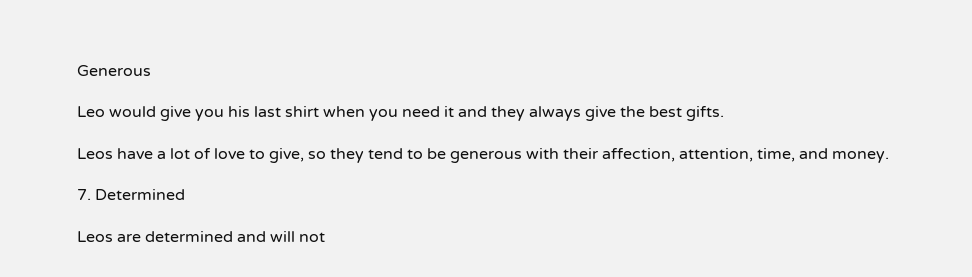Generous

Leo would give you his last shirt when you need it and they always give the best gifts.

Leos have a lot of love to give, so they tend to be generous with their affection, attention, time, and money.

7. Determined

Leos are determined and will not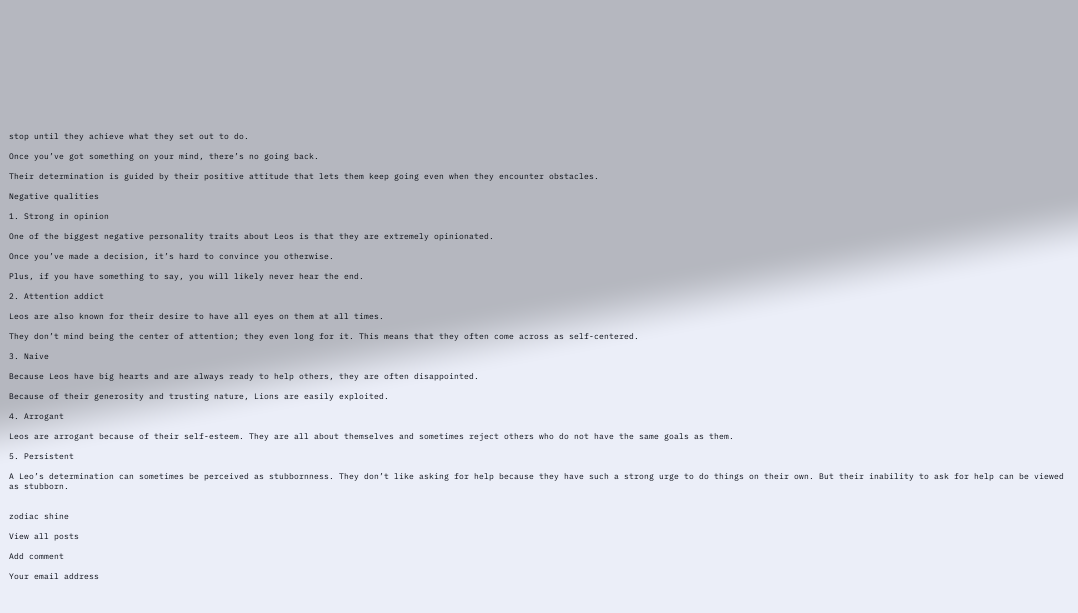stop until they achieve what they set out to do.

Once you’ve got something on your mind, there’s no going back.

Their determination is guided by their positive attitude that lets them keep going even when they encounter obstacles.

Negative qualities

1. Strong in opinion

One of the biggest negative personality traits about Leos is that they are extremely opinionated.

Once you’ve made a decision, it’s hard to convince you otherwise.

Plus, if you have something to say, you will likely never hear the end.

2. Attention addict

Leos are also known for their desire to have all eyes on them at all times.

They don’t mind being the center of attention; they even long for it. This means that they often come across as self-centered.

3. Naive

Because Leos have big hearts and are always ready to help others, they are often disappointed.

Because of their generosity and trusting nature, Lions are easily exploited.

4. Arrogant

Leos are arrogant because of their self-esteem. They are all about themselves and sometimes reject others who do not have the same goals as them.

5. Persistent

A Leo’s determination can sometimes be perceived as stubbornness. They don’t like asking for help because they have such a strong urge to do things on their own. But their inability to ask for help can be viewed as stubborn.


zodiac shine

View all posts

Add comment

Your email address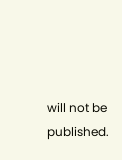will not be published.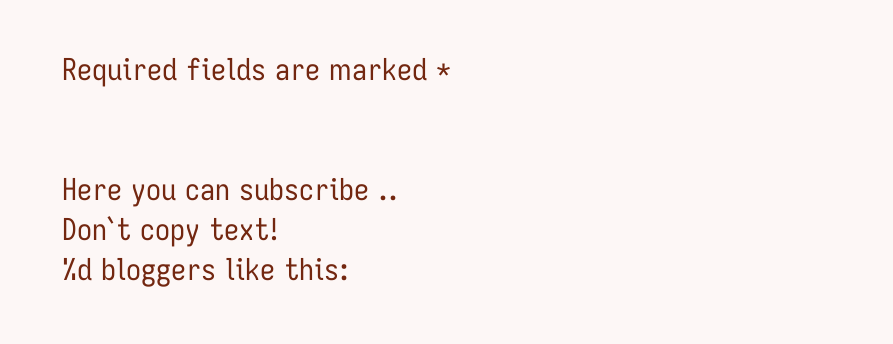Required fields are marked *


Here you can subscribe ..
Don`t copy text!
%d bloggers like this: